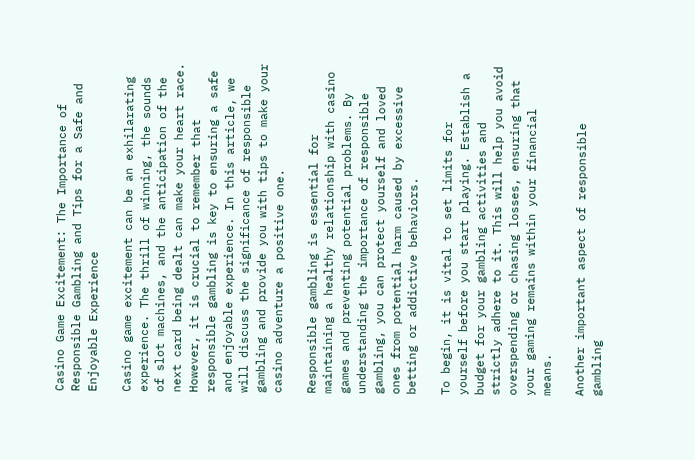Casino Game Excitement: The Importance of Responsible Gambling and Tips for a Safe and Enjoyable Experience

Casino game excitement can be an exhilarating experience. The thrill of winning, the sounds of slot machines, and the anticipation of the next card being dealt can make your heart race. However, it is crucial to remember that responsible gambling is key to ensuring a safe and enjoyable experience. In this article, we will discuss the significance of responsible gambling and provide you with tips to make your casino adventure a positive one.

Responsible gambling is essential for maintaining a healthy relationship with casino games and preventing potential problems. By understanding the importance of responsible gambling, you can protect yourself and loved ones from potential harm caused by excessive betting or addictive behaviors.

To begin, it is vital to set limits for yourself before you start playing. Establish a budget for your gambling activities and strictly adhere to it. This will help you avoid overspending or chasing losses, ensuring that your gaming remains within your financial means.

Another important aspect of responsible gambling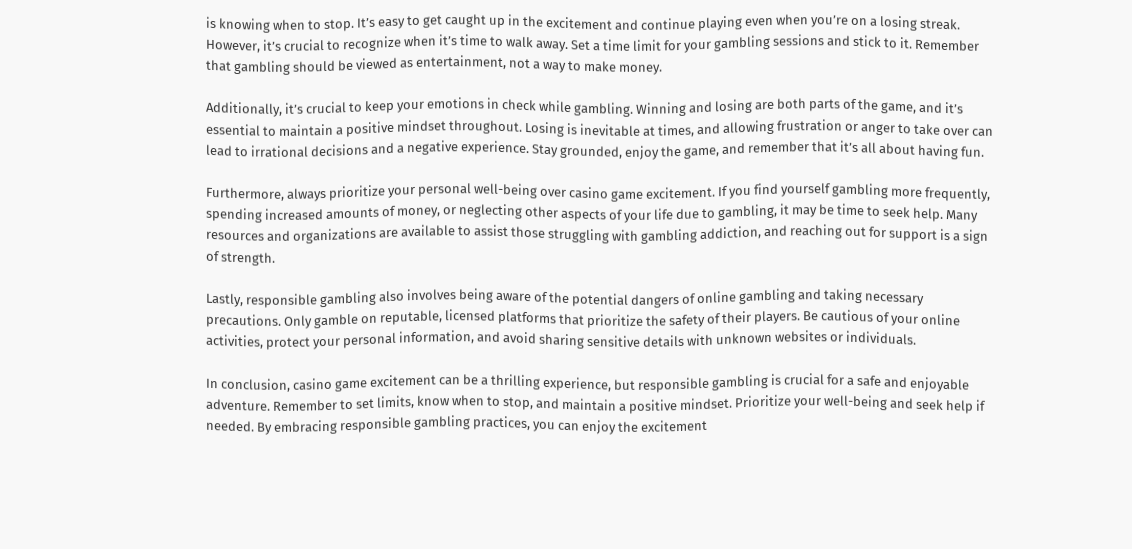is knowing when to stop. It’s easy to get caught up in the excitement and continue playing even when you’re on a losing streak. However, it’s crucial to recognize when it’s time to walk away. Set a time limit for your gambling sessions and stick to it. Remember that gambling should be viewed as entertainment, not a way to make money.

Additionally, it’s crucial to keep your emotions in check while gambling. Winning and losing are both parts of the game, and it’s essential to maintain a positive mindset throughout. Losing is inevitable at times, and allowing frustration or anger to take over can lead to irrational decisions and a negative experience. Stay grounded, enjoy the game, and remember that it’s all about having fun.

Furthermore, always prioritize your personal well-being over casino game excitement. If you find yourself gambling more frequently, spending increased amounts of money, or neglecting other aspects of your life due to gambling, it may be time to seek help. Many resources and organizations are available to assist those struggling with gambling addiction, and reaching out for support is a sign of strength.

Lastly, responsible gambling also involves being aware of the potential dangers of online gambling and taking necessary precautions. Only gamble on reputable, licensed platforms that prioritize the safety of their players. Be cautious of your online activities, protect your personal information, and avoid sharing sensitive details with unknown websites or individuals.

In conclusion, casino game excitement can be a thrilling experience, but responsible gambling is crucial for a safe and enjoyable adventure. Remember to set limits, know when to stop, and maintain a positive mindset. Prioritize your well-being and seek help if needed. By embracing responsible gambling practices, you can enjoy the excitement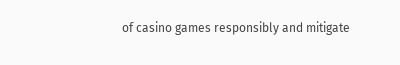of casino games responsibly and mitigate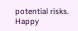potential risks. Happy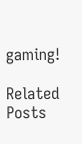gaming!

Related Posts